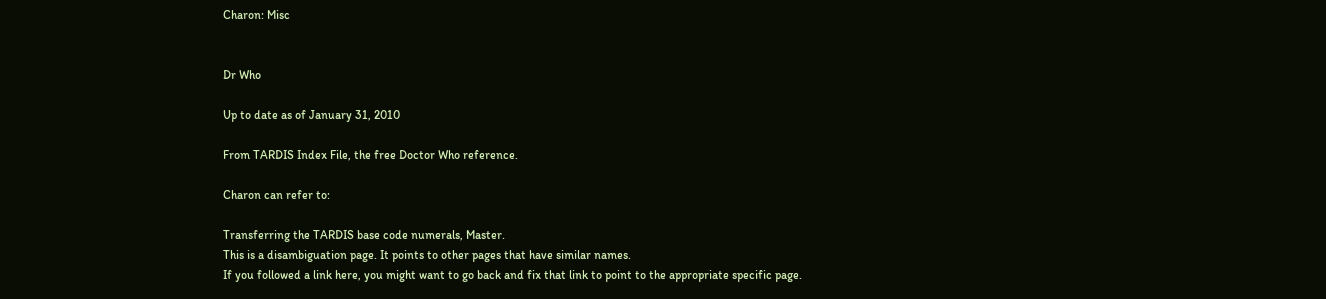Charon: Misc


Dr Who

Up to date as of January 31, 2010

From TARDIS Index File, the free Doctor Who reference.

Charon can refer to:

Transferring the TARDIS base code numerals, Master.
This is a disambiguation page. It points to other pages that have similar names.
If you followed a link here, you might want to go back and fix that link to point to the appropriate specific page.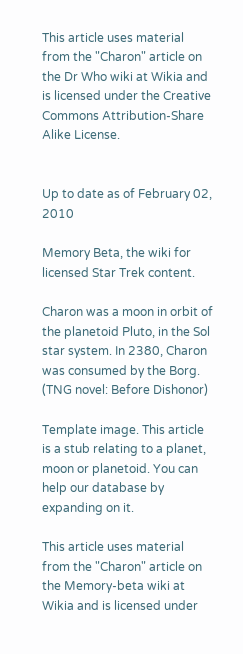This article uses material from the "Charon" article on the Dr Who wiki at Wikia and is licensed under the Creative Commons Attribution-Share Alike License.


Up to date as of February 02, 2010

Memory Beta, the wiki for licensed Star Trek content.

Charon was a moon in orbit of the planetoid Pluto, in the Sol star system. In 2380, Charon was consumed by the Borg. (TNG novel: Before Dishonor)

Template image. This article is a stub relating to a planet, moon or planetoid. You can help our database by expanding on it.

This article uses material from the "Charon" article on the Memory-beta wiki at Wikia and is licensed under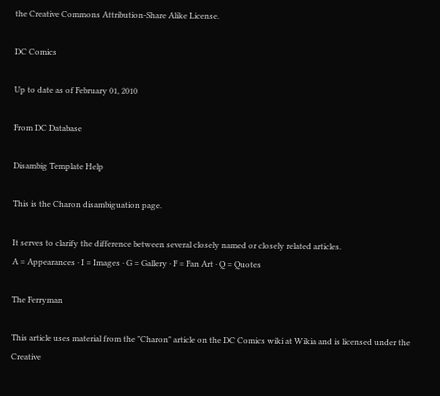the Creative Commons Attribution-Share Alike License.

DC Comics

Up to date as of February 01, 2010

From DC Database

Disambig Template Help

This is the Charon disambiguation page.

It serves to clarify the difference between several closely named or closely related articles.
A = Appearances · I = Images · G = Gallery · F = Fan Art · Q = Quotes

The Ferryman

This article uses material from the "Charon" article on the DC Comics wiki at Wikia and is licensed under the Creative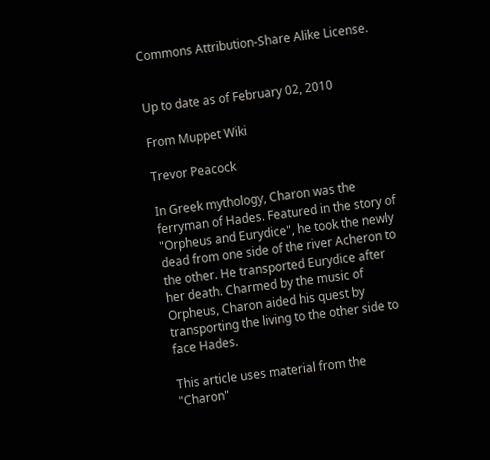Commons Attribution-Share Alike License.


Up to date as of February 02, 2010

From Muppet Wiki

Trevor Peacock

In Greek mythology, Charon was the ferryman of Hades. Featured in the story of "Orpheus and Eurydice", he took the newly dead from one side of the river Acheron to the other. He transported Eurydice after her death. Charmed by the music of Orpheus, Charon aided his quest by transporting the living to the other side to face Hades.

This article uses material from the "Charon"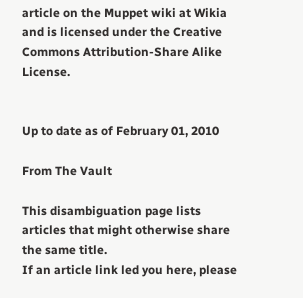article on the Muppet wiki at Wikia and is licensed under the Creative Commons Attribution-Share Alike License.


Up to date as of February 01, 2010

From The Vault

This disambiguation page lists articles that might otherwise share the same title.
If an article link led you here, please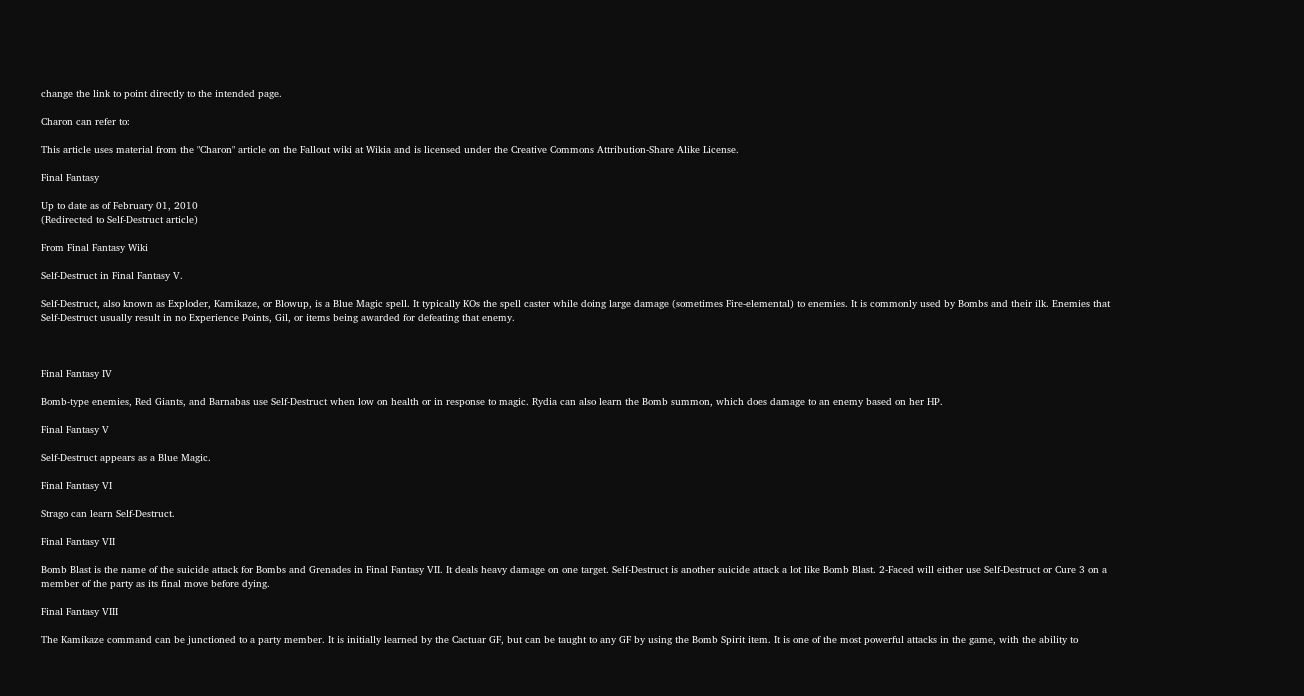change the link to point directly to the intended page.

Charon can refer to:

This article uses material from the "Charon" article on the Fallout wiki at Wikia and is licensed under the Creative Commons Attribution-Share Alike License.

Final Fantasy

Up to date as of February 01, 2010
(Redirected to Self-Destruct article)

From Final Fantasy Wiki

Self-Destruct in Final Fantasy V.

Self-Destruct, also known as Exploder, Kamikaze, or Blowup, is a Blue Magic spell. It typically KOs the spell caster while doing large damage (sometimes Fire-elemental) to enemies. It is commonly used by Bombs and their ilk. Enemies that Self-Destruct usually result in no Experience Points, Gil, or items being awarded for defeating that enemy.



Final Fantasy IV

Bomb-type enemies, Red Giants, and Barnabas use Self-Destruct when low on health or in response to magic. Rydia can also learn the Bomb summon, which does damage to an enemy based on her HP.

Final Fantasy V

Self-Destruct appears as a Blue Magic.

Final Fantasy VI

Strago can learn Self-Destruct.

Final Fantasy VII

Bomb Blast is the name of the suicide attack for Bombs and Grenades in Final Fantasy VII. It deals heavy damage on one target. Self-Destruct is another suicide attack a lot like Bomb Blast. 2-Faced will either use Self-Destruct or Cure 3 on a member of the party as its final move before dying.

Final Fantasy VIII

The Kamikaze command can be junctioned to a party member. It is initially learned by the Cactuar GF, but can be taught to any GF by using the Bomb Spirit item. It is one of the most powerful attacks in the game, with the ability to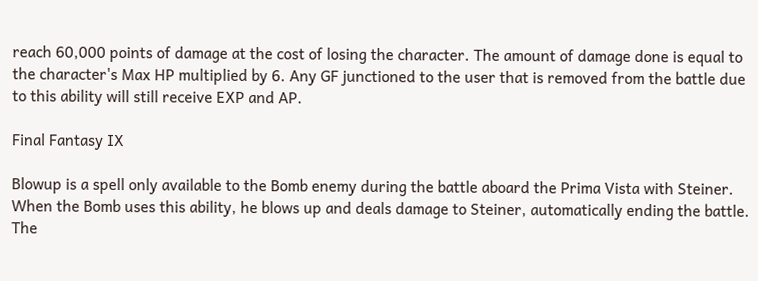reach 60,000 points of damage at the cost of losing the character. The amount of damage done is equal to the character's Max HP multiplied by 6. Any GF junctioned to the user that is removed from the battle due to this ability will still receive EXP and AP.

Final Fantasy IX

Blowup is a spell only available to the Bomb enemy during the battle aboard the Prima Vista with Steiner. When the Bomb uses this ability, he blows up and deals damage to Steiner, automatically ending the battle. The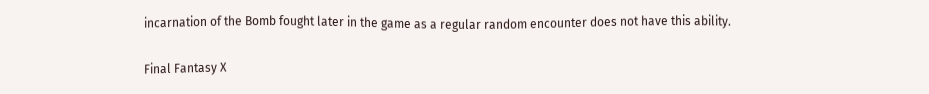incarnation of the Bomb fought later in the game as a regular random encounter does not have this ability.

Final Fantasy X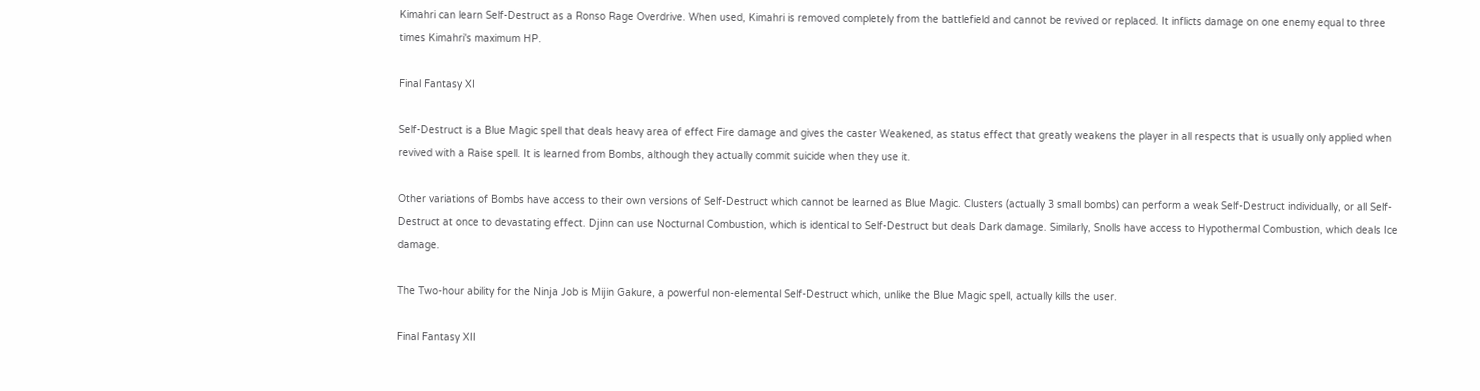Kimahri can learn Self-Destruct as a Ronso Rage Overdrive. When used, Kimahri is removed completely from the battlefield and cannot be revived or replaced. It inflicts damage on one enemy equal to three times Kimahri's maximum HP.

Final Fantasy XI

Self-Destruct is a Blue Magic spell that deals heavy area of effect Fire damage and gives the caster Weakened, as status effect that greatly weakens the player in all respects that is usually only applied when revived with a Raise spell. It is learned from Bombs, although they actually commit suicide when they use it.

Other variations of Bombs have access to their own versions of Self-Destruct which cannot be learned as Blue Magic. Clusters (actually 3 small bombs) can perform a weak Self-Destruct individually, or all Self-Destruct at once to devastating effect. Djinn can use Nocturnal Combustion, which is identical to Self-Destruct but deals Dark damage. Similarly, Snolls have access to Hypothermal Combustion, which deals Ice damage.

The Two-hour ability for the Ninja Job is Mijin Gakure, a powerful non-elemental Self-Destruct which, unlike the Blue Magic spell, actually kills the user.

Final Fantasy XII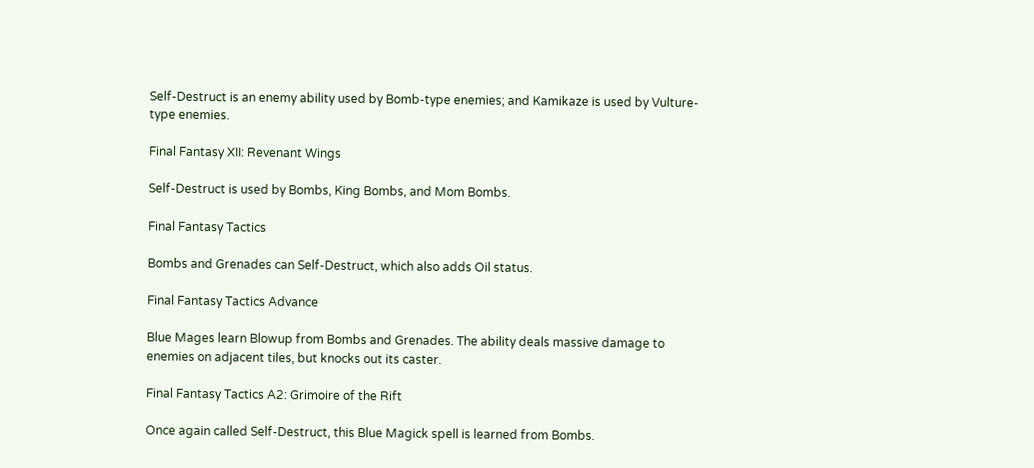Self-Destruct is an enemy ability used by Bomb-type enemies; and Kamikaze is used by Vulture-type enemies.

Final Fantasy XII: Revenant Wings

Self-Destruct is used by Bombs, King Bombs, and Mom Bombs.

Final Fantasy Tactics

Bombs and Grenades can Self-Destruct, which also adds Oil status.

Final Fantasy Tactics Advance

Blue Mages learn Blowup from Bombs and Grenades. The ability deals massive damage to enemies on adjacent tiles, but knocks out its caster.

Final Fantasy Tactics A2: Grimoire of the Rift

Once again called Self-Destruct, this Blue Magick spell is learned from Bombs.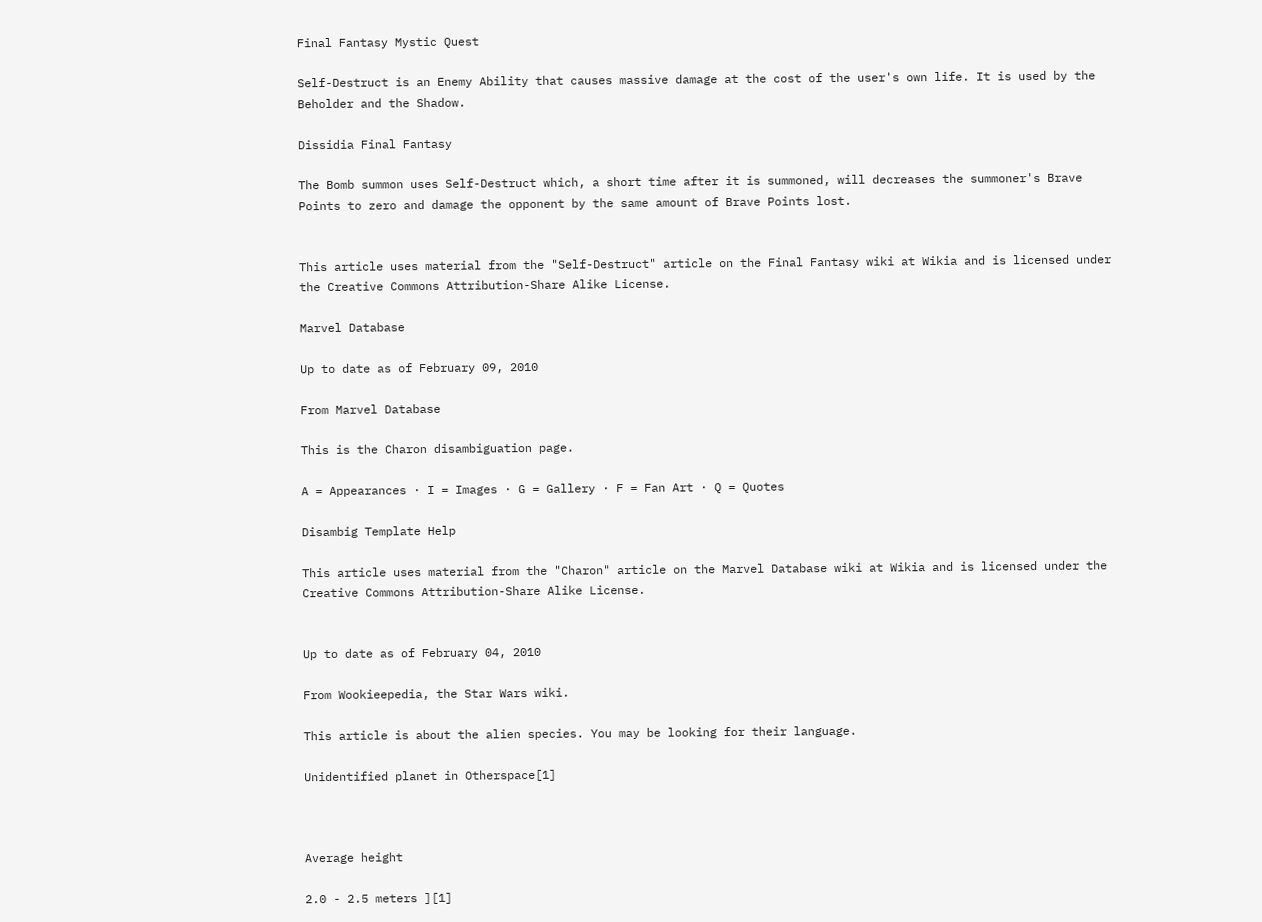Final Fantasy Mystic Quest

Self-Destruct is an Enemy Ability that causes massive damage at the cost of the user's own life. It is used by the Beholder and the Shadow.

Dissidia Final Fantasy

The Bomb summon uses Self-Destruct which, a short time after it is summoned, will decreases the summoner's Brave Points to zero and damage the opponent by the same amount of Brave Points lost.


This article uses material from the "Self-Destruct" article on the Final Fantasy wiki at Wikia and is licensed under the Creative Commons Attribution-Share Alike License.

Marvel Database

Up to date as of February 09, 2010

From Marvel Database

This is the Charon disambiguation page.

A = Appearances · I = Images · G = Gallery · F = Fan Art · Q = Quotes

Disambig Template Help

This article uses material from the "Charon" article on the Marvel Database wiki at Wikia and is licensed under the Creative Commons Attribution-Share Alike License.


Up to date as of February 04, 2010

From Wookieepedia, the Star Wars wiki.

This article is about the alien species. You may be looking for their language.

Unidentified planet in Otherspace[1]



Average height

2.0 - 2.5 meters ][1]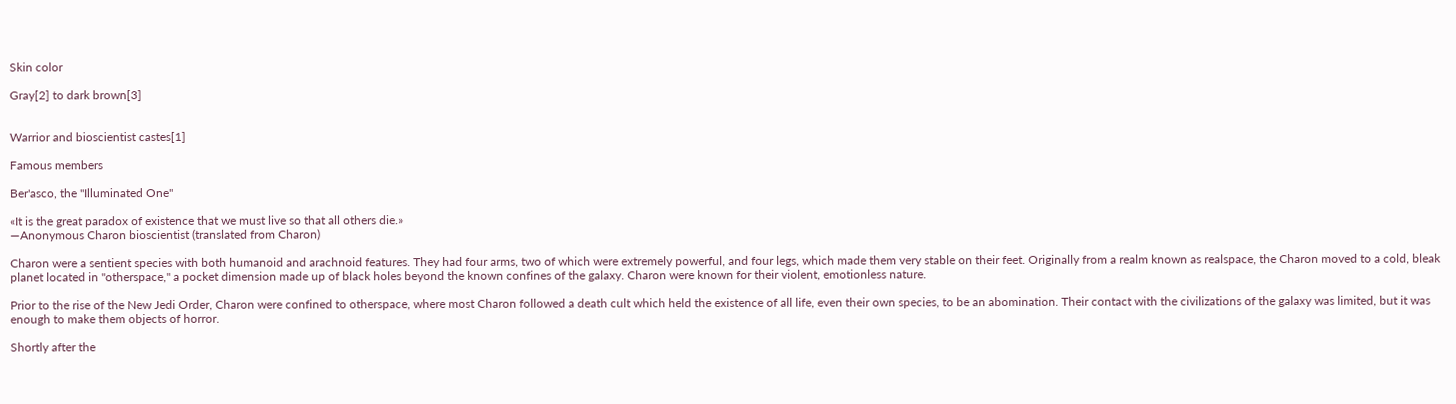Skin color

Gray[2] to dark brown[3]


Warrior and bioscientist castes[1]

Famous members

Ber'asco, the "Illuminated One"

«It is the great paradox of existence that we must live so that all others die.»
―Anonymous Charon bioscientist (translated from Charon)

Charon were a sentient species with both humanoid and arachnoid features. They had four arms, two of which were extremely powerful, and four legs, which made them very stable on their feet. Originally from a realm known as realspace, the Charon moved to a cold, bleak planet located in "otherspace," a pocket dimension made up of black holes beyond the known confines of the galaxy. Charon were known for their violent, emotionless nature.

Prior to the rise of the New Jedi Order, Charon were confined to otherspace, where most Charon followed a death cult which held the existence of all life, even their own species, to be an abomination. Their contact with the civilizations of the galaxy was limited, but it was enough to make them objects of horror.

Shortly after the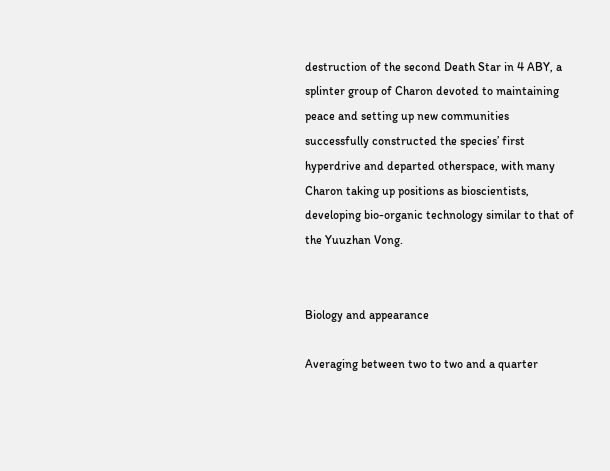destruction of the second Death Star in 4 ABY, a splinter group of Charon devoted to maintaining peace and setting up new communities successfully constructed the species’ first hyperdrive and departed otherspace, with many Charon taking up positions as bioscientists, developing bio-organic technology similar to that of the Yuuzhan Vong.


Biology and appearance

Averaging between two to two and a quarter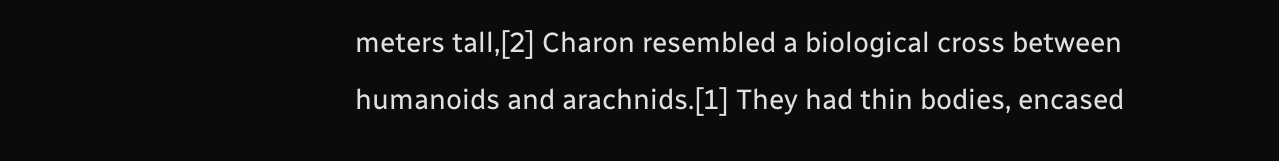meters tall,[2] Charon resembled a biological cross between humanoids and arachnids.[1] They had thin bodies, encased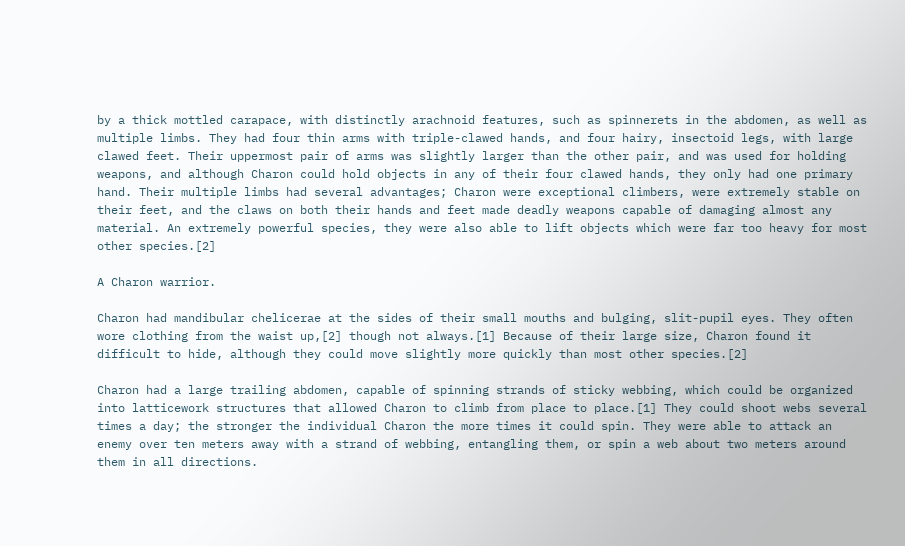by a thick mottled carapace, with distinctly arachnoid features, such as spinnerets in the abdomen, as well as multiple limbs. They had four thin arms with triple-clawed hands, and four hairy, insectoid legs, with large clawed feet. Their uppermost pair of arms was slightly larger than the other pair, and was used for holding weapons, and although Charon could hold objects in any of their four clawed hands, they only had one primary hand. Their multiple limbs had several advantages; Charon were exceptional climbers, were extremely stable on their feet, and the claws on both their hands and feet made deadly weapons capable of damaging almost any material. An extremely powerful species, they were also able to lift objects which were far too heavy for most other species.[2]

A Charon warrior.

Charon had mandibular chelicerae at the sides of their small mouths and bulging, slit-pupil eyes. They often wore clothing from the waist up,[2] though not always.[1] Because of their large size, Charon found it difficult to hide, although they could move slightly more quickly than most other species.[2]

Charon had a large trailing abdomen, capable of spinning strands of sticky webbing, which could be organized into latticework structures that allowed Charon to climb from place to place.[1] They could shoot webs several times a day; the stronger the individual Charon the more times it could spin. They were able to attack an enemy over ten meters away with a strand of webbing, entangling them, or spin a web about two meters around them in all directions.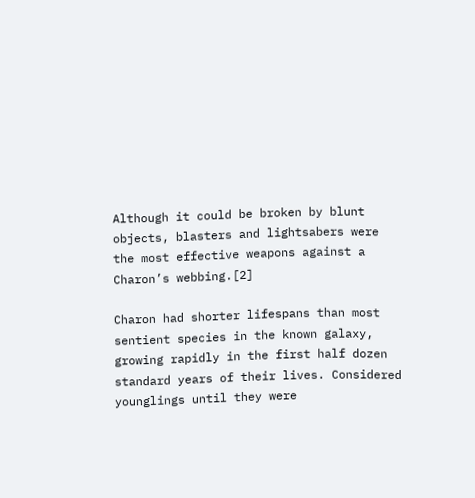Although it could be broken by blunt objects, blasters and lightsabers were the most effective weapons against a Charon’s webbing.[2]

Charon had shorter lifespans than most sentient species in the known galaxy, growing rapidly in the first half dozen standard years of their lives. Considered younglings until they were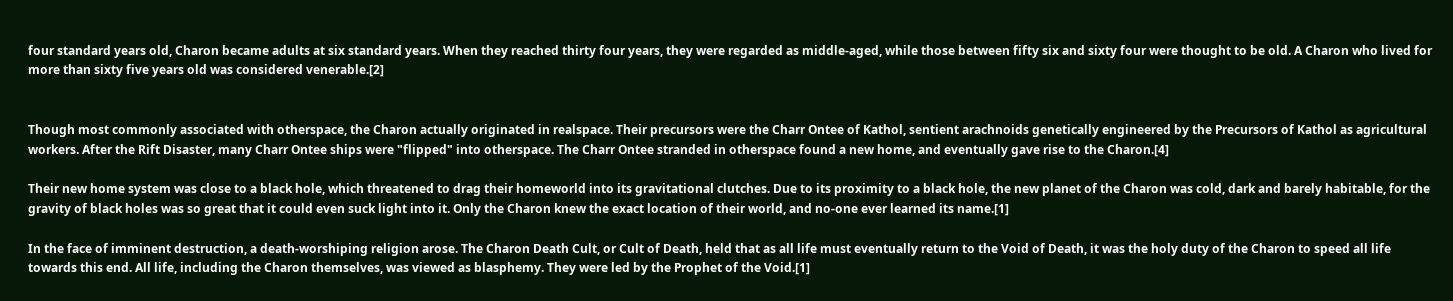four standard years old, Charon became adults at six standard years. When they reached thirty four years, they were regarded as middle-aged, while those between fifty six and sixty four were thought to be old. A Charon who lived for more than sixty five years old was considered venerable.[2]


Though most commonly associated with otherspace, the Charon actually originated in realspace. Their precursors were the Charr Ontee of Kathol, sentient arachnoids genetically engineered by the Precursors of Kathol as agricultural workers. After the Rift Disaster, many Charr Ontee ships were "flipped" into otherspace. The Charr Ontee stranded in otherspace found a new home, and eventually gave rise to the Charon.[4]

Their new home system was close to a black hole, which threatened to drag their homeworld into its gravitational clutches. Due to its proximity to a black hole, the new planet of the Charon was cold, dark and barely habitable, for the gravity of black holes was so great that it could even suck light into it. Only the Charon knew the exact location of their world, and no-one ever learned its name.[1]

In the face of imminent destruction, a death-worshiping religion arose. The Charon Death Cult, or Cult of Death, held that as all life must eventually return to the Void of Death, it was the holy duty of the Charon to speed all life towards this end. All life, including the Charon themselves, was viewed as blasphemy. They were led by the Prophet of the Void.[1]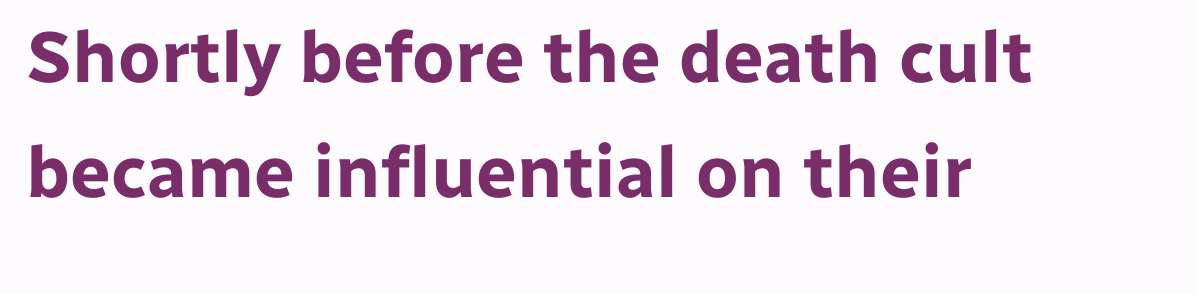Shortly before the death cult became influential on their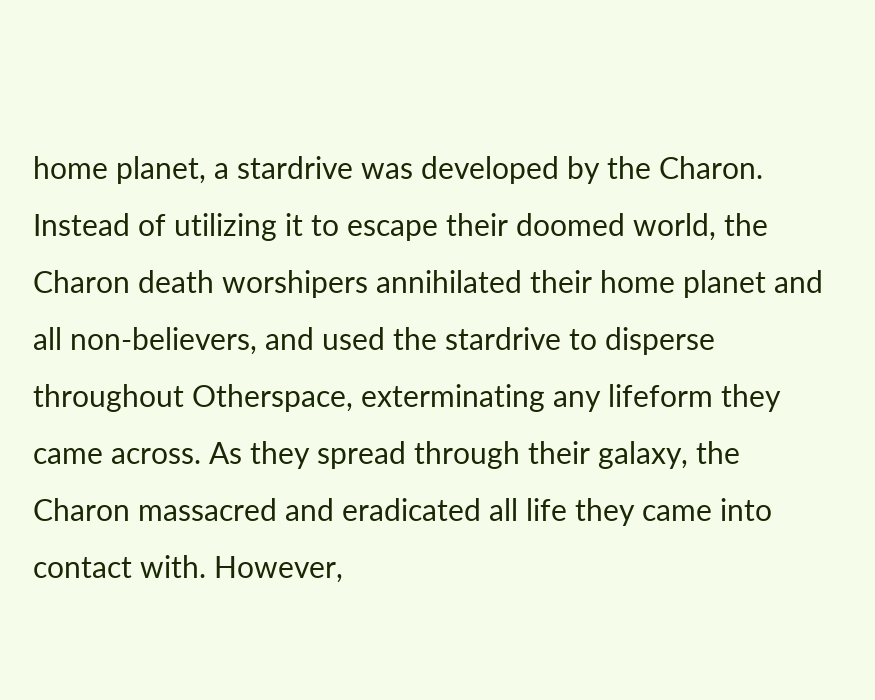home planet, a stardrive was developed by the Charon. Instead of utilizing it to escape their doomed world, the Charon death worshipers annihilated their home planet and all non-believers, and used the stardrive to disperse throughout Otherspace, exterminating any lifeform they came across. As they spread through their galaxy, the Charon massacred and eradicated all life they came into contact with. However,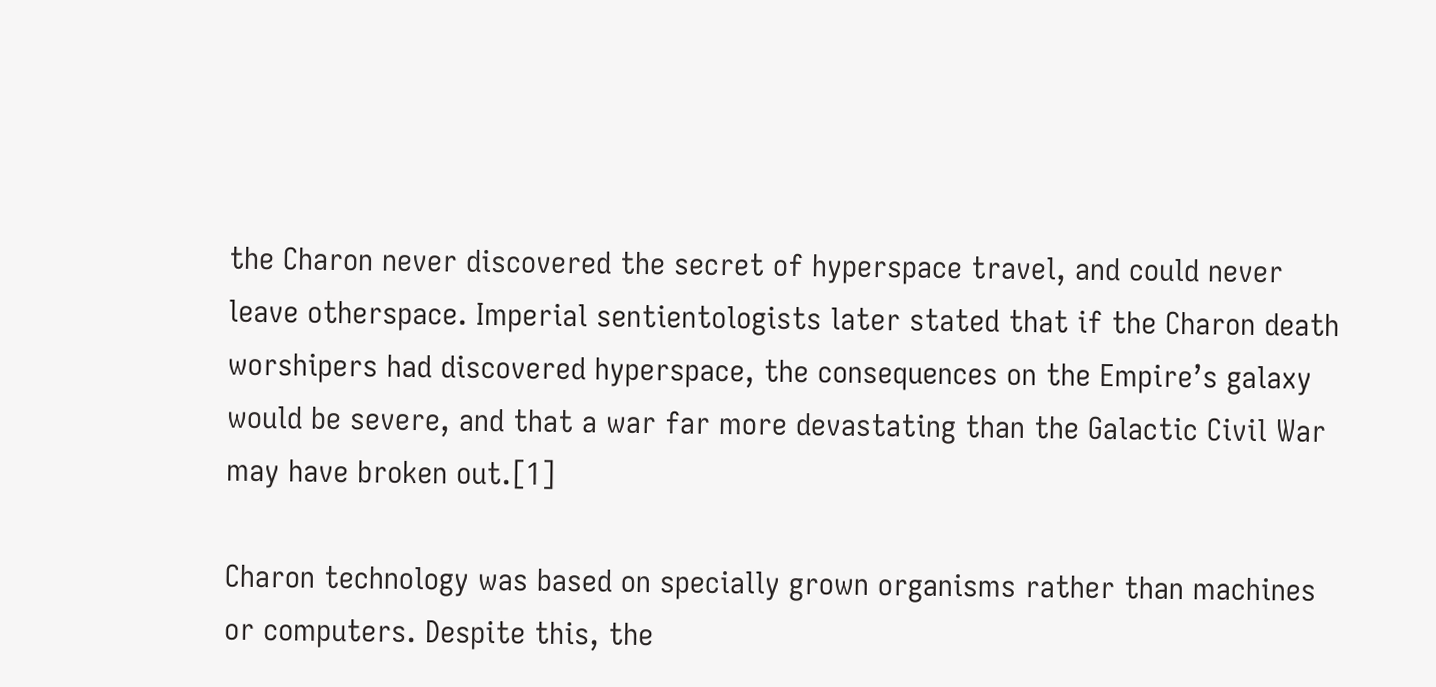the Charon never discovered the secret of hyperspace travel, and could never leave otherspace. Imperial sentientologists later stated that if the Charon death worshipers had discovered hyperspace, the consequences on the Empire’s galaxy would be severe, and that a war far more devastating than the Galactic Civil War may have broken out.[1]

Charon technology was based on specially grown organisms rather than machines or computers. Despite this, the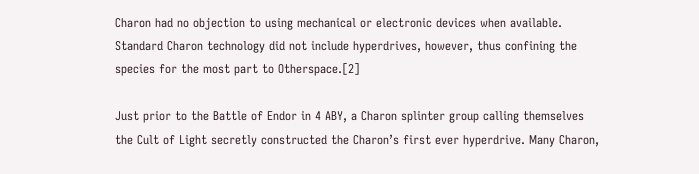Charon had no objection to using mechanical or electronic devices when available. Standard Charon technology did not include hyperdrives, however, thus confining the species for the most part to Otherspace.[2]

Just prior to the Battle of Endor in 4 ABY, a Charon splinter group calling themselves the Cult of Light secretly constructed the Charon’s first ever hyperdrive. Many Charon,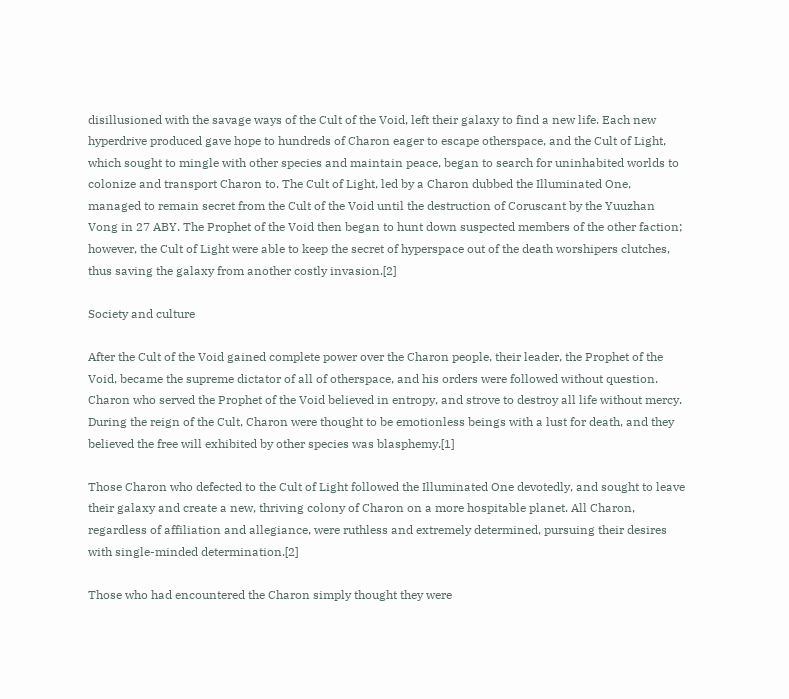disillusioned with the savage ways of the Cult of the Void, left their galaxy to find a new life. Each new hyperdrive produced gave hope to hundreds of Charon eager to escape otherspace, and the Cult of Light, which sought to mingle with other species and maintain peace, began to search for uninhabited worlds to colonize and transport Charon to. The Cult of Light, led by a Charon dubbed the Illuminated One, managed to remain secret from the Cult of the Void until the destruction of Coruscant by the Yuuzhan Vong in 27 ABY. The Prophet of the Void then began to hunt down suspected members of the other faction; however, the Cult of Light were able to keep the secret of hyperspace out of the death worshipers clutches, thus saving the galaxy from another costly invasion.[2]

Society and culture

After the Cult of the Void gained complete power over the Charon people, their leader, the Prophet of the Void, became the supreme dictator of all of otherspace, and his orders were followed without question. Charon who served the Prophet of the Void believed in entropy, and strove to destroy all life without mercy. During the reign of the Cult, Charon were thought to be emotionless beings with a lust for death, and they believed the free will exhibited by other species was blasphemy.[1]

Those Charon who defected to the Cult of Light followed the Illuminated One devotedly, and sought to leave their galaxy and create a new, thriving colony of Charon on a more hospitable planet. All Charon, regardless of affiliation and allegiance, were ruthless and extremely determined, pursuing their desires with single-minded determination.[2]

Those who had encountered the Charon simply thought they were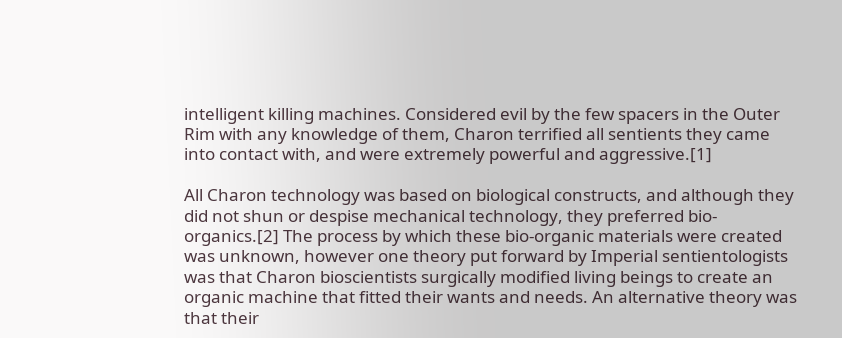intelligent killing machines. Considered evil by the few spacers in the Outer Rim with any knowledge of them, Charon terrified all sentients they came into contact with, and were extremely powerful and aggressive.[1]

All Charon technology was based on biological constructs, and although they did not shun or despise mechanical technology, they preferred bio-organics.[2] The process by which these bio-organic materials were created was unknown, however one theory put forward by Imperial sentientologists was that Charon bioscientists surgically modified living beings to create an organic machine that fitted their wants and needs. An alternative theory was that their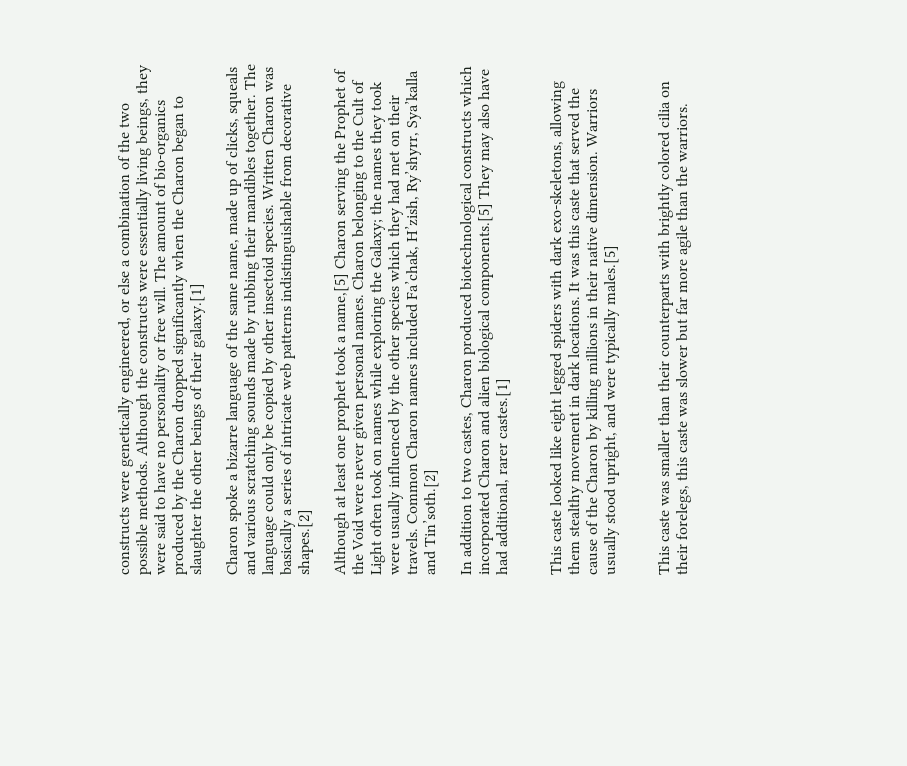constructs were genetically engineered, or else a combination of the two possible methods. Although the constructs were essentially living beings, they were said to have no personality or free will. The amount of bio-organics produced by the Charon dropped significantly when the Charon began to slaughter the other beings of their galaxy.[1]

Charon spoke a bizarre language of the same name, made up of clicks, squeals and various scratching sounds made by rubbing their mandibles together. The language could only be copied by other insectoid species. Written Charon was basically a series of intricate web patterns indistinguishable from decorative shapes.[2]

Although at least one prophet took a name,[5] Charon serving the Prophet of the Void were never given personal names. Charon belonging to the Cult of Light often took on names while exploring the Galaxy; the names they took were usually influenced by the other species which they had met on their travels. Common Charon names included Fa’chak, H’zish, Ry’shyrr, Sya’kalla and Tin’soth.[2]

In addition to two castes, Charon produced biotechnological constructs which incorporated Charon and alien biological components.[5] They may also have had additional, rarer castes.[1]


This caste looked like eight legged spiders with dark exo-skeletons, allowing them stealthy movement in dark locations. It was this caste that served the cause of the Charon by killing millions in their native dimension. Warriors usually stood upright, and were typically males.[5]


This caste was smaller than their counterparts with brightly colored cilia on their forelegs, this caste was slower but far more agile than the warriors.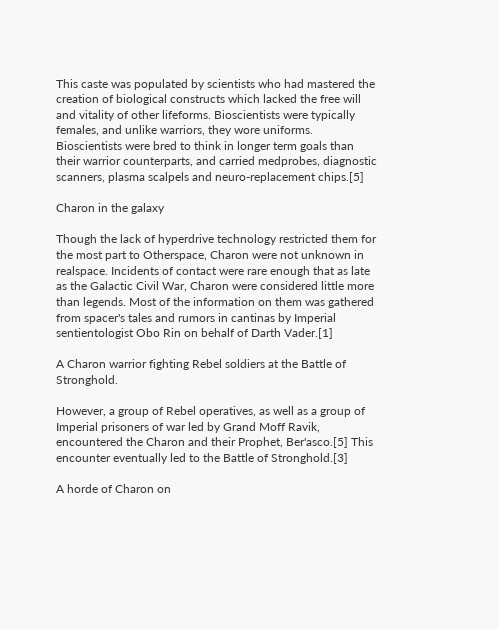This caste was populated by scientists who had mastered the creation of biological constructs which lacked the free will and vitality of other lifeforms. Bioscientists were typically females, and unlike warriors, they wore uniforms. Bioscientists were bred to think in longer term goals than their warrior counterparts, and carried medprobes, diagnostic scanners, plasma scalpels and neuro-replacement chips.[5]

Charon in the galaxy

Though the lack of hyperdrive technology restricted them for the most part to Otherspace, Charon were not unknown in realspace. Incidents of contact were rare enough that as late as the Galactic Civil War, Charon were considered little more than legends. Most of the information on them was gathered from spacer's tales and rumors in cantinas by Imperial sentientologist Obo Rin on behalf of Darth Vader.[1]

A Charon warrior fighting Rebel soldiers at the Battle of Stronghold.

However, a group of Rebel operatives, as well as a group of Imperial prisoners of war led by Grand Moff Ravik, encountered the Charon and their Prophet, Ber'asco.[5] This encounter eventually led to the Battle of Stronghold.[3]

A horde of Charon on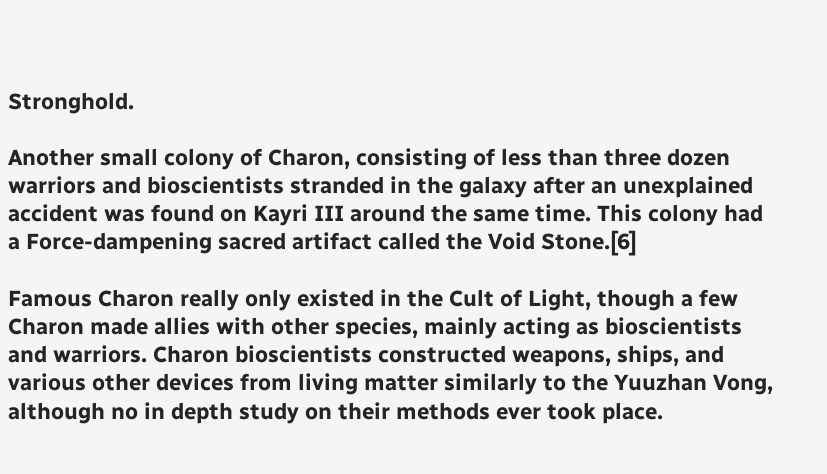Stronghold.

Another small colony of Charon, consisting of less than three dozen warriors and bioscientists stranded in the galaxy after an unexplained accident was found on Kayri III around the same time. This colony had a Force-dampening sacred artifact called the Void Stone.[6]

Famous Charon really only existed in the Cult of Light, though a few Charon made allies with other species, mainly acting as bioscientists and warriors. Charon bioscientists constructed weapons, ships, and various other devices from living matter similarly to the Yuuzhan Vong, although no in depth study on their methods ever took place.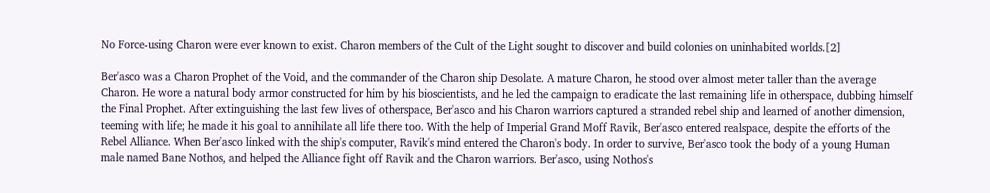No Force-using Charon were ever known to exist. Charon members of the Cult of the Light sought to discover and build colonies on uninhabited worlds.[2]

Ber'asco was a Charon Prophet of the Void, and the commander of the Charon ship Desolate. A mature Charon, he stood over almost meter taller than the average Charon. He wore a natural body armor constructed for him by his bioscientists, and he led the campaign to eradicate the last remaining life in otherspace, dubbing himself the Final Prophet. After extinguishing the last few lives of otherspace, Ber'asco and his Charon warriors captured a stranded rebel ship and learned of another dimension, teeming with life; he made it his goal to annihilate all life there too. With the help of Imperial Grand Moff Ravik, Ber'asco entered realspace, despite the efforts of the Rebel Alliance. When Ber'asco linked with the ship's computer, Ravik's mind entered the Charon's body. In order to survive, Ber'asco took the body of a young Human male named Bane Nothos, and helped the Alliance fight off Ravik and the Charon warriors. Ber'asco, using Nothos's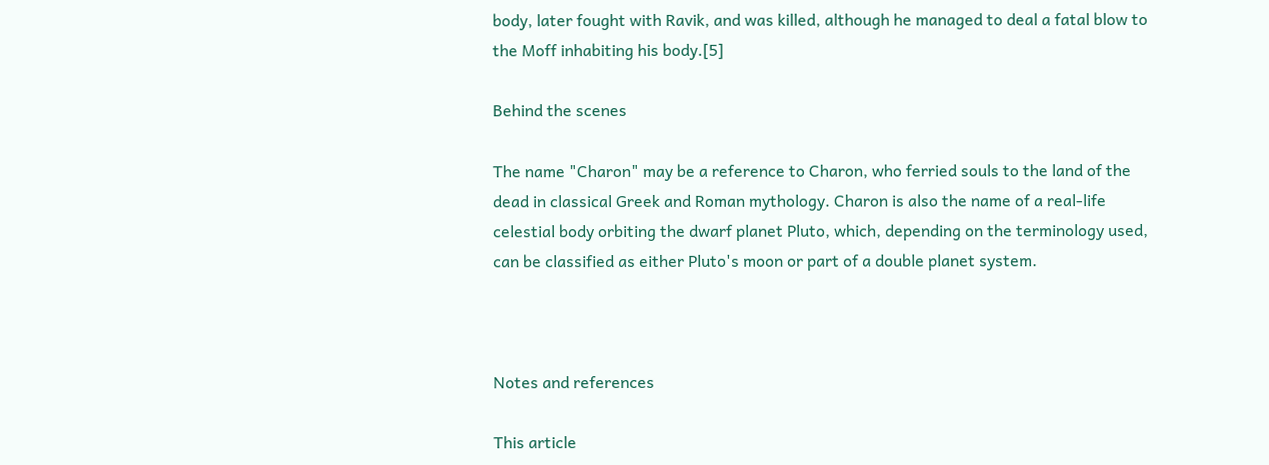body, later fought with Ravik, and was killed, although he managed to deal a fatal blow to the Moff inhabiting his body.[5]

Behind the scenes

The name "Charon" may be a reference to Charon, who ferried souls to the land of the dead in classical Greek and Roman mythology. Charon is also the name of a real-life celestial body orbiting the dwarf planet Pluto, which, depending on the terminology used, can be classified as either Pluto's moon or part of a double planet system.



Notes and references

This article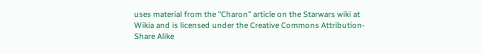uses material from the "Charon" article on the Starwars wiki at Wikia and is licensed under the Creative Commons Attribution-Share Alike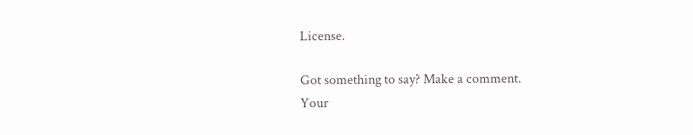License.

Got something to say? Make a comment.
Your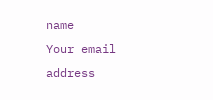name
Your email address